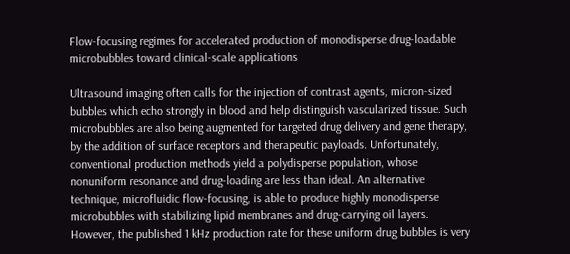Flow-focusing regimes for accelerated production of monodisperse drug-loadable microbubbles toward clinical-scale applications

Ultrasound imaging often calls for the injection of contrast agents, micron-sized bubbles which echo strongly in blood and help distinguish vascularized tissue. Such microbubbles are also being augmented for targeted drug delivery and gene therapy, by the addition of surface receptors and therapeutic payloads. Unfortunately, conventional production methods yield a polydisperse population, whose nonuniform resonance and drug-loading are less than ideal. An alternative technique, microfluidic flow-focusing, is able to produce highly monodisperse microbubbles with stabilizing lipid membranes and drug-carrying oil layers. However, the published 1 kHz production rate for these uniform drug bubbles is very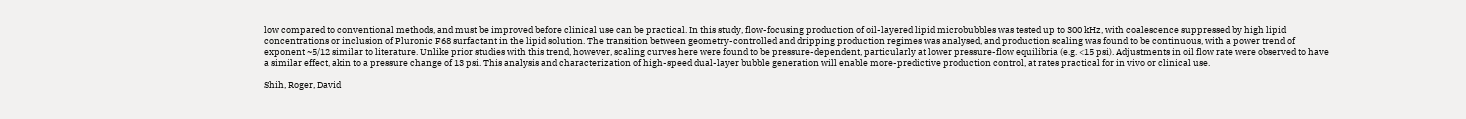low compared to conventional methods, and must be improved before clinical use can be practical. In this study, flow-focusing production of oil-layered lipid microbubbles was tested up to 300 kHz, with coalescence suppressed by high lipid concentrations or inclusion of Pluronic F68 surfactant in the lipid solution. The transition between geometry-controlled and dripping production regimes was analysed, and production scaling was found to be continuous, with a power trend of exponent ~5/12 similar to literature. Unlike prior studies with this trend, however, scaling curves here were found to be pressure-dependent, particularly at lower pressure-flow equilibria (e.g. <15 psi). Adjustments in oil flow rate were observed to have a similar effect, akin to a pressure change of 13 psi. This analysis and characterization of high-speed dual-layer bubble generation will enable more-predictive production control, at rates practical for in vivo or clinical use.

Shih, Roger, David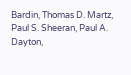Bardin, Thomas D. Martz, Paul S. Sheeran, Paul A. Dayton,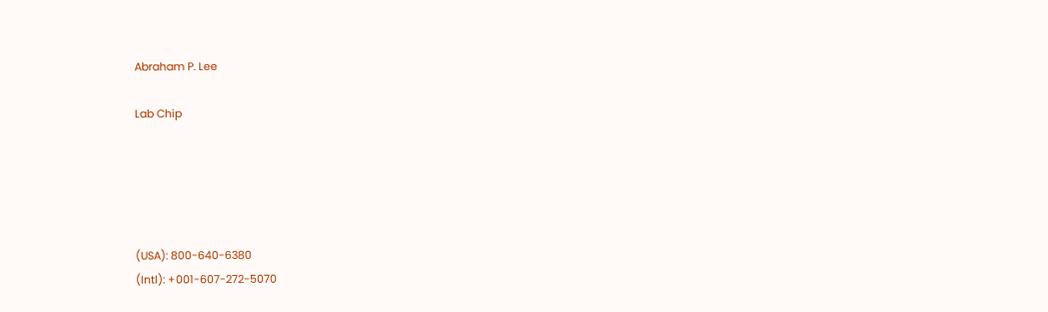Abraham P. Lee

Lab Chip





(USA): 800-640-6380
(Intl): +001-607-272-5070